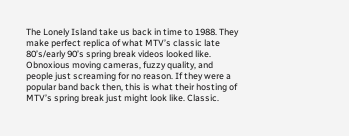The Lonely Island take us back in time to 1988. They make perfect replica of what MTV’s classic late 80’s/early 90’s spring break videos looked like. Obnoxious moving cameras, fuzzy quality, and people just screaming for no reason. If they were a popular band back then, this is what their hosting of MTV’s spring break just might look like. Classic.